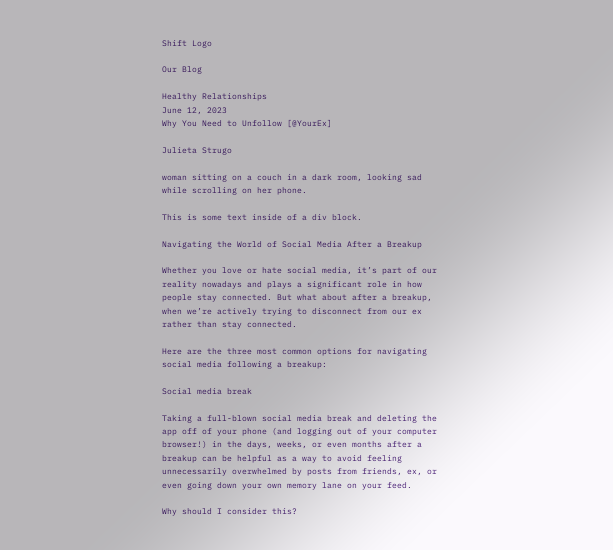Shift Logo

Our Blog

Healthy Relationships
June 12, 2023
Why You Need to Unfollow [@YourEx]

Julieta Strugo

woman sitting on a couch in a dark room, looking sad while scrolling on her phone.

This is some text inside of a div block.

Navigating the World of Social Media After a Breakup

Whether you love or hate social media, it’s part of our reality nowadays and plays a significant role in how people stay connected. But what about after a breakup, when we’re actively trying to disconnect from our ex rather than stay connected.

Here are the three most common options for navigating social media following a breakup:

Social media break

Taking a full-blown social media break and deleting the app off of your phone (and logging out of your computer browser!) in the days, weeks, or even months after a breakup can be helpful as a way to avoid feeling unnecessarily overwhelmed by posts from friends, ex, or even going down your own memory lane on your feed.

Why should I consider this?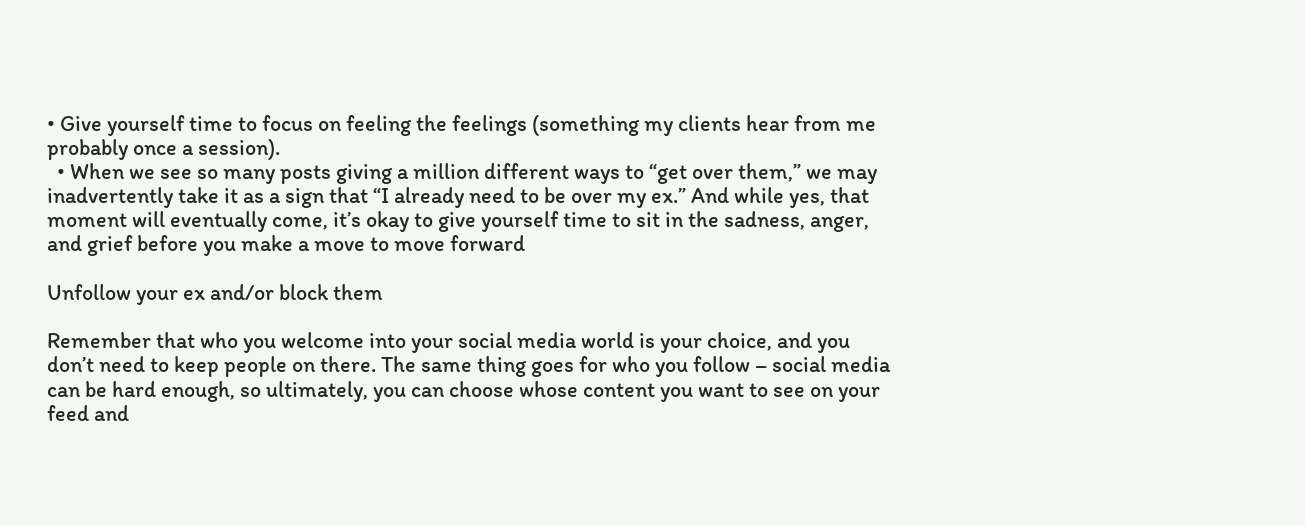• Give yourself time to focus on feeling the feelings (something my clients hear from me probably once a session).
  • When we see so many posts giving a million different ways to “get over them,” we may inadvertently take it as a sign that “I already need to be over my ex.” And while yes, that moment will eventually come, it’s okay to give yourself time to sit in the sadness, anger, and grief before you make a move to move forward

Unfollow your ex and/or block them

Remember that who you welcome into your social media world is your choice, and you don’t need to keep people on there. The same thing goes for who you follow – social media can be hard enough, so ultimately, you can choose whose content you want to see on your feed and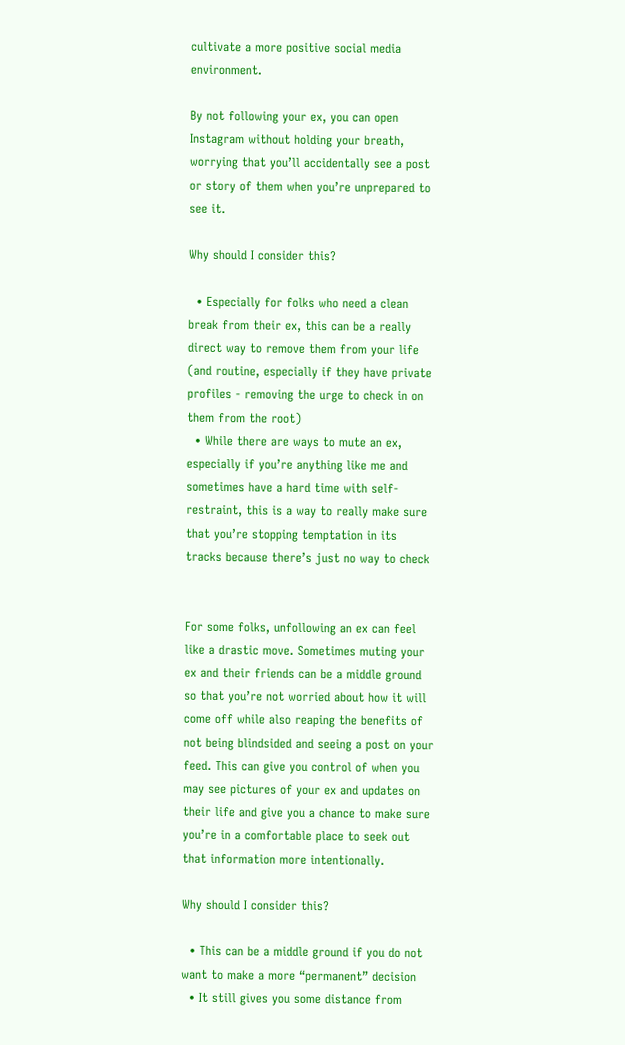cultivate a more positive social media environment.

By not following your ex, you can open Instagram without holding your breath, worrying that you’ll accidentally see a post or story of them when you’re unprepared to see it.

Why should I consider this?

  • Especially for folks who need a clean break from their ex, this can be a really direct way to remove them from your life (and routine, especially if they have private profiles - removing the urge to check in on them from the root)
  • While there are ways to mute an ex, especially if you’re anything like me and sometimes have a hard time with self-restraint, this is a way to really make sure that you’re stopping temptation in its tracks because there’s just no way to check


For some folks, unfollowing an ex can feel like a drastic move. Sometimes muting your ex and their friends can be a middle ground so that you’re not worried about how it will come off while also reaping the benefits of not being blindsided and seeing a post on your feed. This can give you control of when you may see pictures of your ex and updates on their life and give you a chance to make sure you’re in a comfortable place to seek out that information more intentionally.

Why should I consider this?

  • This can be a middle ground if you do not want to make a more “permanent” decision
  • It still gives you some distance from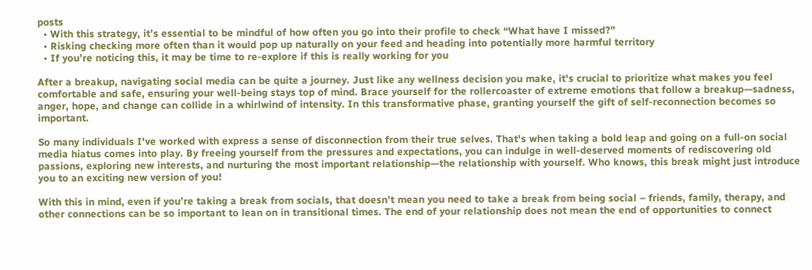posts
  • With this strategy, it’s essential to be mindful of how often you go into their profile to check “What have I missed?”
  • Risking checking more often than it would pop up naturally on your feed and heading into potentially more harmful territory
  • If you’re noticing this, it may be time to re-explore if this is really working for you

After a breakup, navigating social media can be quite a journey. Just like any wellness decision you make, it's crucial to prioritize what makes you feel comfortable and safe, ensuring your well-being stays top of mind. Brace yourself for the rollercoaster of extreme emotions that follow a breakup—sadness, anger, hope, and change can collide in a whirlwind of intensity. In this transformative phase, granting yourself the gift of self-reconnection becomes so important.

So many individuals I've worked with express a sense of disconnection from their true selves. That's when taking a bold leap and going on a full-on social media hiatus comes into play. By freeing yourself from the pressures and expectations, you can indulge in well-deserved moments of rediscovering old passions, exploring new interests, and nurturing the most important relationship—the relationship with yourself. Who knows, this break might just introduce you to an exciting new version of you!

With this in mind, even if you’re taking a break from socials, that doesn’t mean you need to take a break from being social – friends, family, therapy, and other connections can be so important to lean on in transitional times. The end of your relationship does not mean the end of opportunities to connect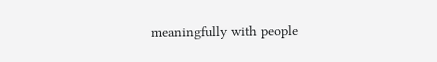meaningfully with people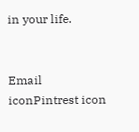in your life.


Email iconPintrest icon